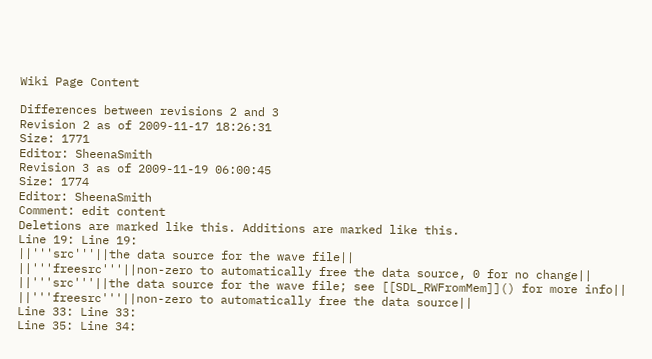Wiki Page Content

Differences between revisions 2 and 3
Revision 2 as of 2009-11-17 18:26:31
Size: 1771
Editor: SheenaSmith
Revision 3 as of 2009-11-19 06:00:45
Size: 1774
Editor: SheenaSmith
Comment: edit content
Deletions are marked like this. Additions are marked like this.
Line 19: Line 19:
||'''src'''||the data source for the wave file||
||'''freesrc'''||non-zero to automatically free the data source, 0 for no change||
||'''src'''||the data source for the wave file; see [[SDL_RWFromMem]]() for more info||
||'''freesrc'''||non-zero to automatically free the data source||
Line 33: Line 33:
Line 35: Line 34: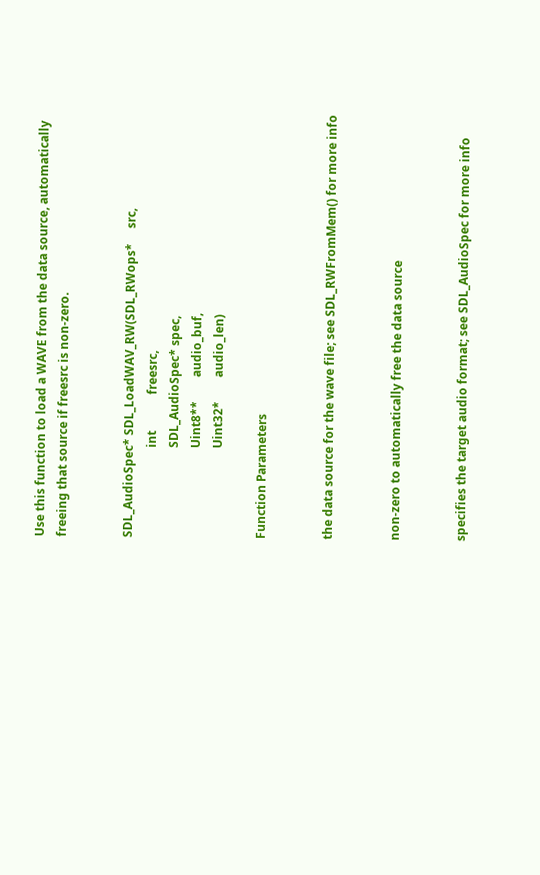Use this function to load a WAVE from the data source, automatically freeing that source if freesrc is non-zero.


SDL_AudioSpec* SDL_LoadWAV_RW(SDL_RWops*     src,
                              int            freesrc,
                              SDL_AudioSpec* spec,
                              Uint8**        audio_buf,
                              Uint32*        audio_len)

Function Parameters


the data source for the wave file; see SDL_RWFromMem() for more info


non-zero to automatically free the data source


specifies the target audio format; see SDL_AudioSpec for more info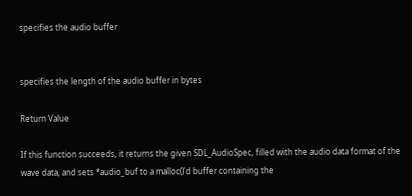specifies the audio buffer


specifies the length of the audio buffer in bytes

Return Value

If this function succeeds, it returns the given SDL_AudioSpec, filled with the audio data format of the wave data, and sets *audio_buf to a malloc()'d buffer containing the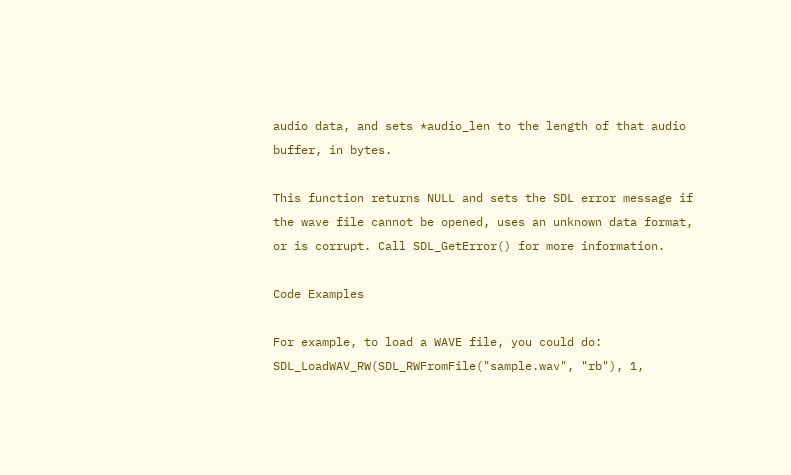audio data, and sets *audio_len to the length of that audio buffer, in bytes.

This function returns NULL and sets the SDL error message if the wave file cannot be opened, uses an unknown data format, or is corrupt. Call SDL_GetError() for more information.

Code Examples

For example, to load a WAVE file, you could do:
SDL_LoadWAV_RW(SDL_RWFromFile("sample.wav", "rb"), 1,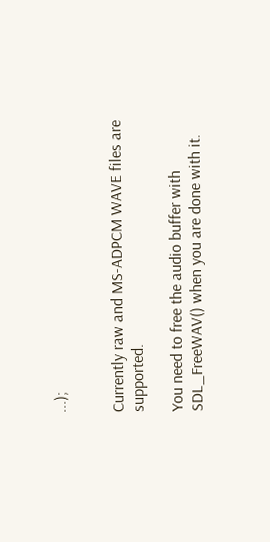...);


Currently raw and MS-ADPCM WAVE files are supported.

You need to free the audio buffer with SDL_FreeWAV() when you are done with it.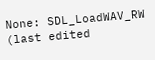None: SDL_LoadWAV_RW (last edited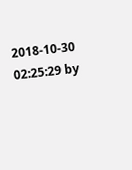2018-10-30 02:25:29 by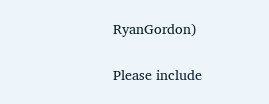RyanGordon)

Please include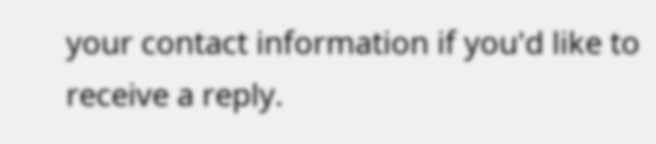your contact information if you'd like to receive a reply.